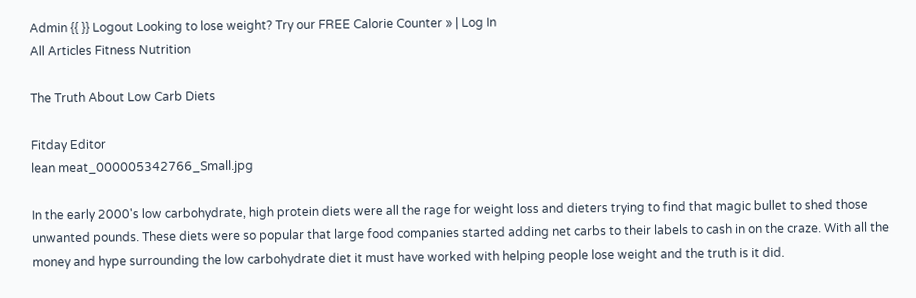Admin {{ }} Logout Looking to lose weight? Try our FREE Calorie Counter » | Log In
All Articles Fitness Nutrition

The Truth About Low Carb Diets

Fitday Editor
lean meat_000005342766_Small.jpg

In the early 2000's low carbohydrate, high protein diets were all the rage for weight loss and dieters trying to find that magic bullet to shed those unwanted pounds. These diets were so popular that large food companies started adding net carbs to their labels to cash in on the craze. With all the money and hype surrounding the low carbohydrate diet it must have worked with helping people lose weight and the truth is it did.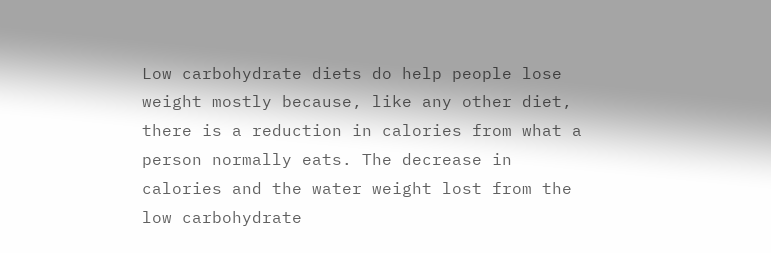Low carbohydrate diets do help people lose weight mostly because, like any other diet, there is a reduction in calories from what a person normally eats. The decrease in calories and the water weight lost from the low carbohydrate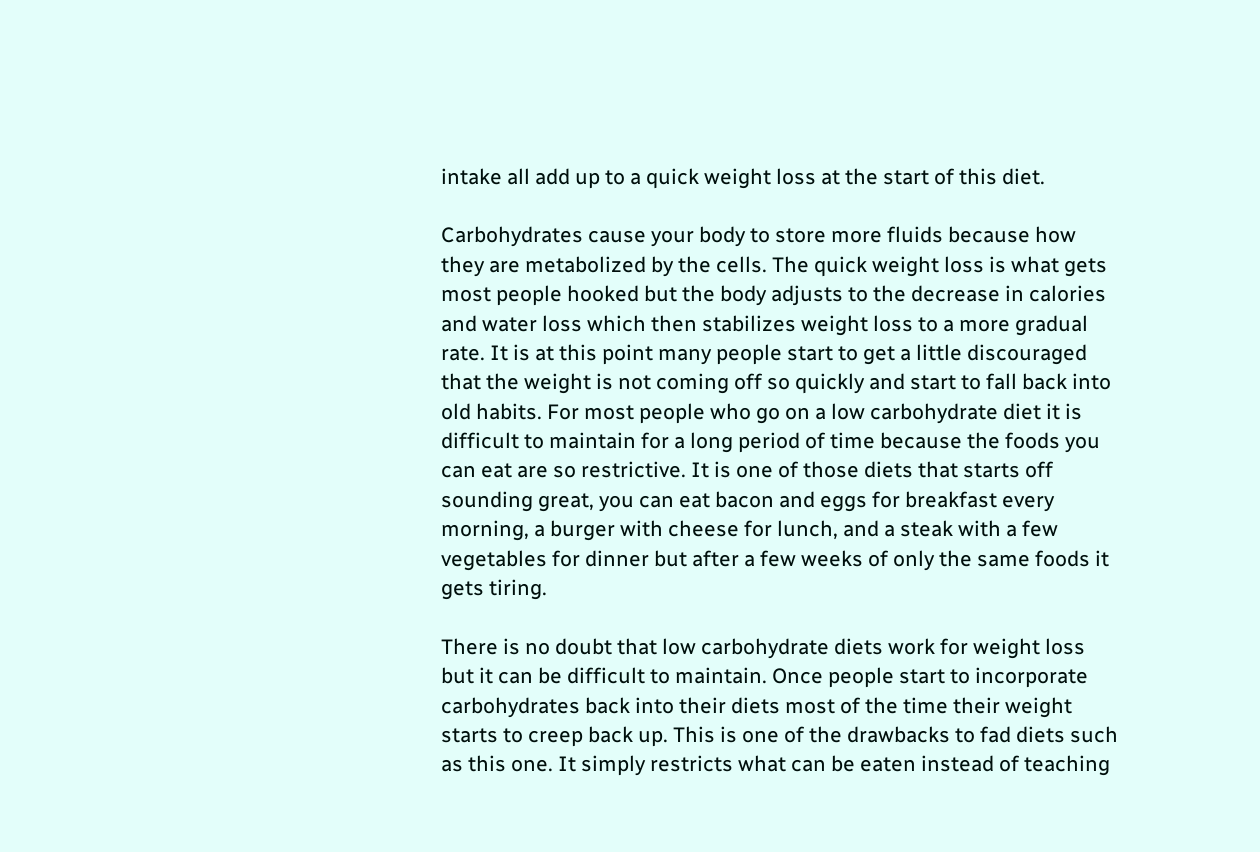intake all add up to a quick weight loss at the start of this diet.

Carbohydrates cause your body to store more fluids because how they are metabolized by the cells. The quick weight loss is what gets most people hooked but the body adjusts to the decrease in calories and water loss which then stabilizes weight loss to a more gradual rate. It is at this point many people start to get a little discouraged that the weight is not coming off so quickly and start to fall back into old habits. For most people who go on a low carbohydrate diet it is difficult to maintain for a long period of time because the foods you can eat are so restrictive. It is one of those diets that starts off sounding great, you can eat bacon and eggs for breakfast every morning, a burger with cheese for lunch, and a steak with a few vegetables for dinner but after a few weeks of only the same foods it gets tiring.

There is no doubt that low carbohydrate diets work for weight loss but it can be difficult to maintain. Once people start to incorporate carbohydrates back into their diets most of the time their weight starts to creep back up. This is one of the drawbacks to fad diets such as this one. It simply restricts what can be eaten instead of teaching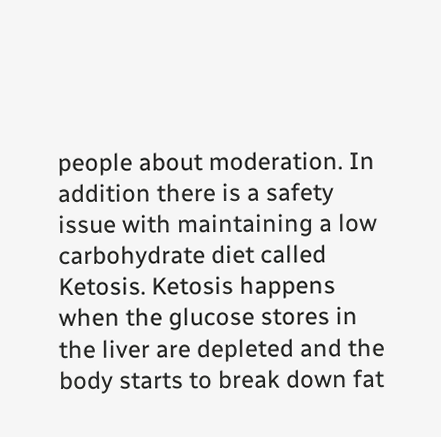people about moderation. In addition there is a safety issue with maintaining a low carbohydrate diet called Ketosis. Ketosis happens when the glucose stores in the liver are depleted and the body starts to break down fat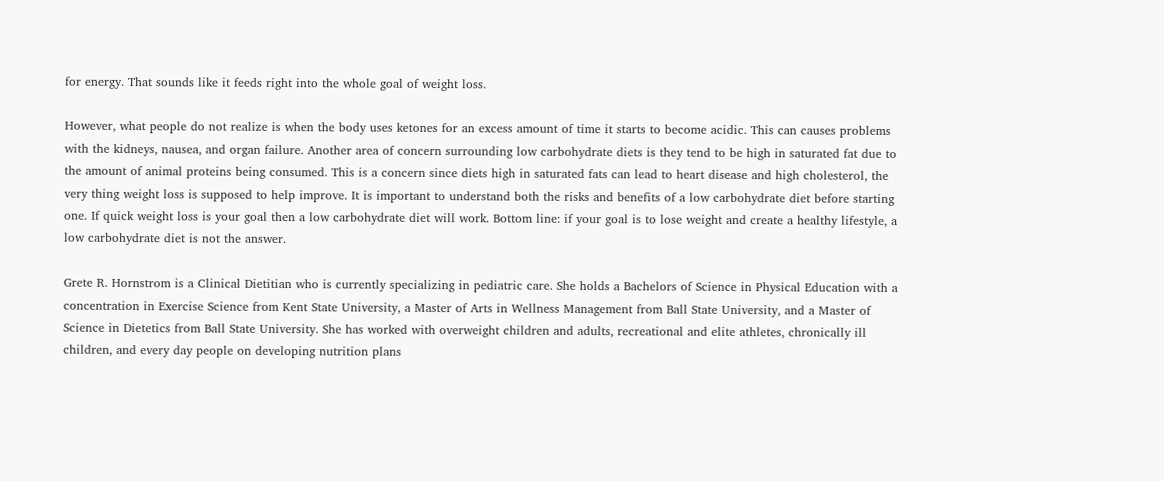for energy. That sounds like it feeds right into the whole goal of weight loss.

However, what people do not realize is when the body uses ketones for an excess amount of time it starts to become acidic. This can causes problems with the kidneys, nausea, and organ failure. Another area of concern surrounding low carbohydrate diets is they tend to be high in saturated fat due to the amount of animal proteins being consumed. This is a concern since diets high in saturated fats can lead to heart disease and high cholesterol, the very thing weight loss is supposed to help improve. It is important to understand both the risks and benefits of a low carbohydrate diet before starting one. If quick weight loss is your goal then a low carbohydrate diet will work. Bottom line: if your goal is to lose weight and create a healthy lifestyle, a low carbohydrate diet is not the answer.

Grete R. Hornstrom is a Clinical Dietitian who is currently specializing in pediatric care. She holds a Bachelors of Science in Physical Education with a concentration in Exercise Science from Kent State University, a Master of Arts in Wellness Management from Ball State University, and a Master of Science in Dietetics from Ball State University. She has worked with overweight children and adults, recreational and elite athletes, chronically ill children, and every day people on developing nutrition plans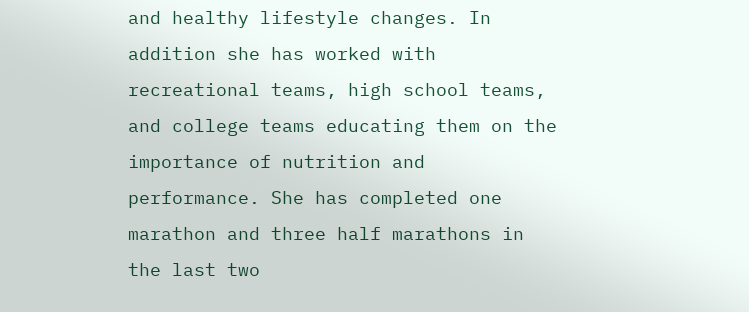and healthy lifestyle changes. In addition she has worked with recreational teams, high school teams, and college teams educating them on the importance of nutrition and performance. She has completed one marathon and three half marathons in the last two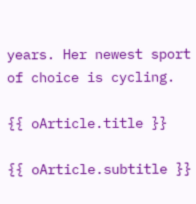years. Her newest sport of choice is cycling.

{{ oArticle.title }}

{{ oArticle.subtitle }}